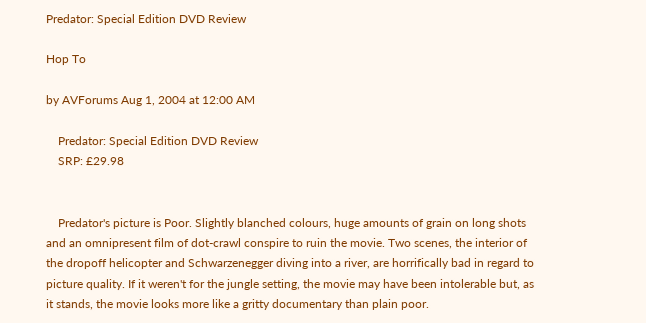Predator: Special Edition DVD Review

Hop To

by AVForums Aug 1, 2004 at 12:00 AM

    Predator: Special Edition DVD Review
    SRP: £29.98


    Predator's picture is Poor. Slightly blanched colours, huge amounts of grain on long shots and an omnipresent film of dot-crawl conspire to ruin the movie. Two scenes, the interior of the dropoff helicopter and Schwarzenegger diving into a river, are horrifically bad in regard to picture quality. If it weren't for the jungle setting, the movie may have been intolerable but, as it stands, the movie looks more like a gritty documentary than plain poor.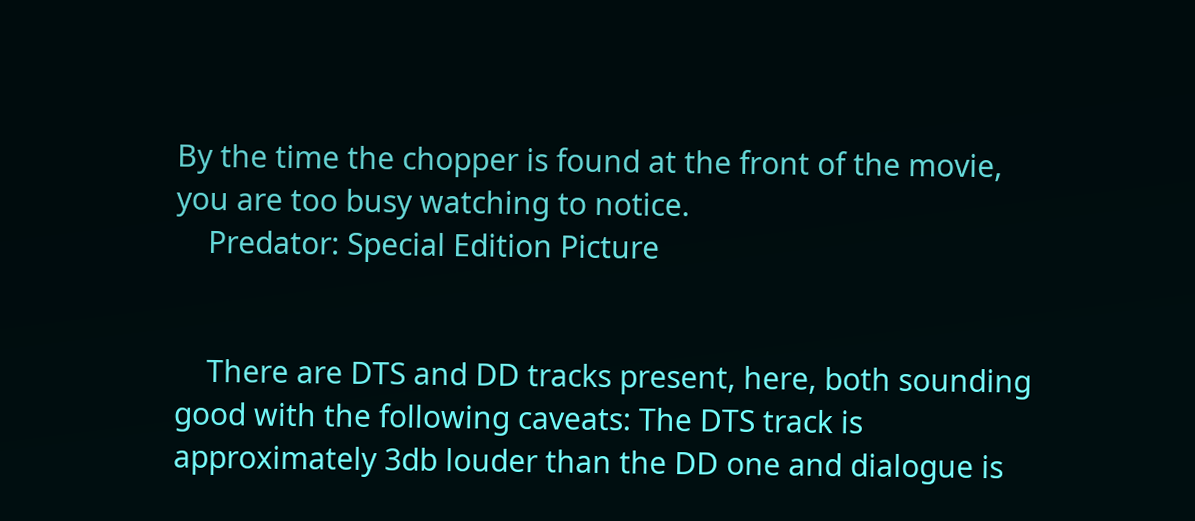By the time the chopper is found at the front of the movie, you are too busy watching to notice.
    Predator: Special Edition Picture


    There are DTS and DD tracks present, here, both sounding good with the following caveats: The DTS track is approximately 3db louder than the DD one and dialogue is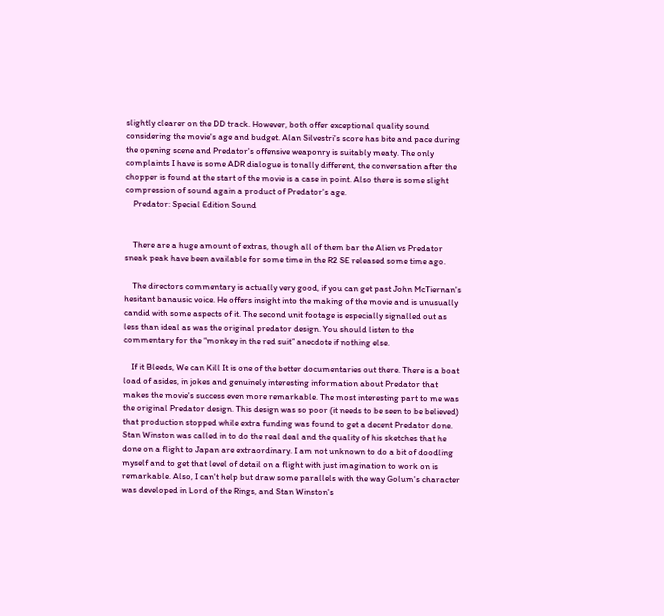slightly clearer on the DD track. However, both offer exceptional quality sound considering the movie's age and budget. Alan Silvestri's score has bite and pace during the opening scene and Predator's offensive weaponry is suitably meaty. The only complaints I have is some ADR dialogue is tonally different, the conversation after the chopper is found at the start of the movie is a case in point. Also there is some slight compression of sound again a product of Predator's age.
    Predator: Special Edition Sound


    There are a huge amount of extras, though all of them bar the Alien vs Predator sneak peak have been available for some time in the R2 SE released some time ago.

    The directors commentary is actually very good, if you can get past John McTiernan's hesitant banausic voice. He offers insight into the making of the movie and is unusually candid with some aspects of it. The second unit footage is especially signalled out as less than ideal as was the original predator design. You should listen to the commentary for the “monkey in the red suit” anecdote if nothing else.

    If it Bleeds, We can Kill It is one of the better documentaries out there. There is a boat load of asides, in jokes and genuinely interesting information about Predator that makes the movie's success even more remarkable. The most interesting part to me was the original Predator design. This design was so poor (it needs to be seen to be believed) that production stopped while extra funding was found to get a decent Predator done. Stan Winston was called in to do the real deal and the quality of his sketches that he done on a flight to Japan are extraordinary. I am not unknown to do a bit of doodling myself and to get that level of detail on a flight with just imagination to work on is remarkable. Also, I can't help but draw some parallels with the way Golum's character was developed in Lord of the Rings, and Stan Winston's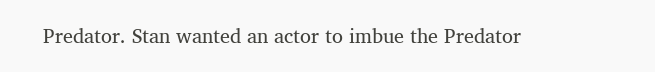Predator. Stan wanted an actor to imbue the Predator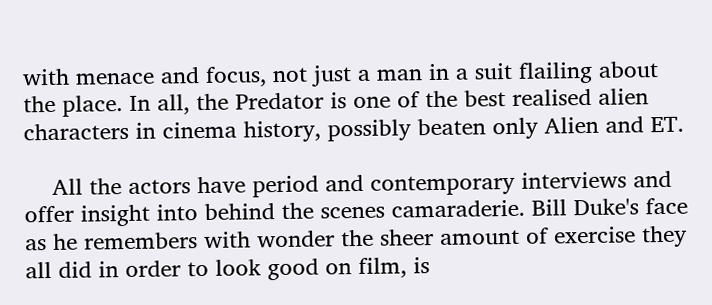with menace and focus, not just a man in a suit flailing about the place. In all, the Predator is one of the best realised alien characters in cinema history, possibly beaten only Alien and ET.

    All the actors have period and contemporary interviews and offer insight into behind the scenes camaraderie. Bill Duke's face as he remembers with wonder the sheer amount of exercise they all did in order to look good on film, is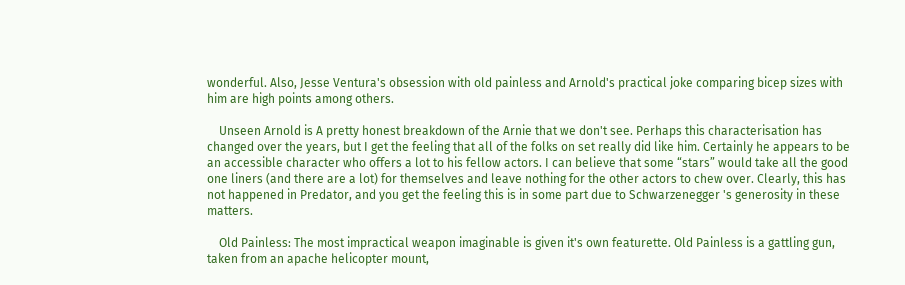wonderful. Also, Jesse Ventura's obsession with old painless and Arnold's practical joke comparing bicep sizes with him are high points among others.

    Unseen Arnold is A pretty honest breakdown of the Arnie that we don't see. Perhaps this characterisation has changed over the years, but I get the feeling that all of the folks on set really did like him. Certainly he appears to be an accessible character who offers a lot to his fellow actors. I can believe that some “stars” would take all the good one liners (and there are a lot) for themselves and leave nothing for the other actors to chew over. Clearly, this has not happened in Predator, and you get the feeling this is in some part due to Schwarzenegger 's generosity in these matters.

    Old Painless: The most impractical weapon imaginable is given it's own featurette. Old Painless is a gattling gun, taken from an apache helicopter mount,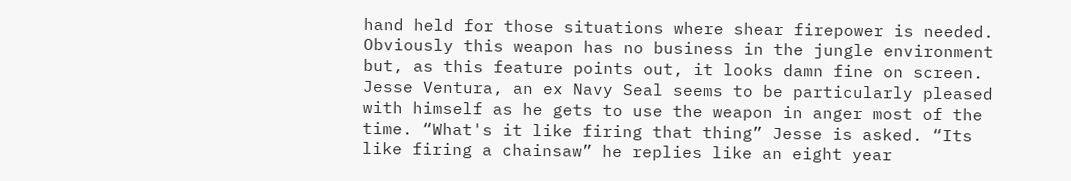hand held for those situations where shear firepower is needed. Obviously this weapon has no business in the jungle environment but, as this feature points out, it looks damn fine on screen. Jesse Ventura, an ex Navy Seal seems to be particularly pleased with himself as he gets to use the weapon in anger most of the time. “What's it like firing that thing” Jesse is asked. “Its like firing a chainsaw” he replies like an eight year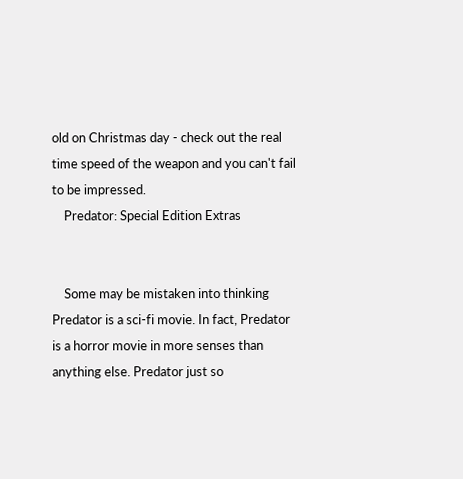old on Christmas day - check out the real time speed of the weapon and you can't fail to be impressed.
    Predator: Special Edition Extras


    Some may be mistaken into thinking Predator is a sci-fi movie. In fact, Predator is a horror movie in more senses than anything else. Predator just so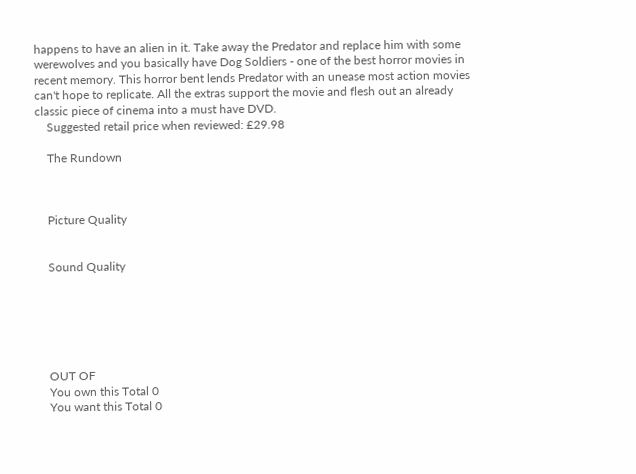happens to have an alien in it. Take away the Predator and replace him with some werewolves and you basically have Dog Soldiers - one of the best horror movies in recent memory. This horror bent lends Predator with an unease most action movies can't hope to replicate. All the extras support the movie and flesh out an already classic piece of cinema into a must have DVD.
    Suggested retail price when reviewed: £29.98

    The Rundown



    Picture Quality


    Sound Quality






    OUT OF
    You own this Total 0
    You want this Total 0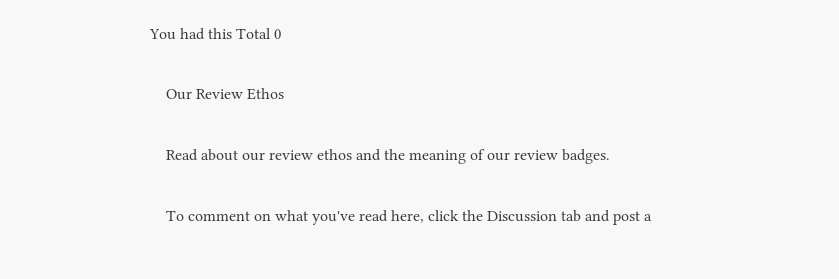You had this Total 0

    Our Review Ethos

    Read about our review ethos and the meaning of our review badges.

    To comment on what you've read here, click the Discussion tab and post a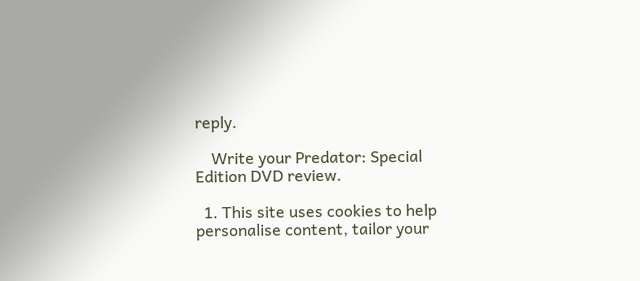reply.

    Write your Predator: Special Edition DVD review.

  1. This site uses cookies to help personalise content, tailor your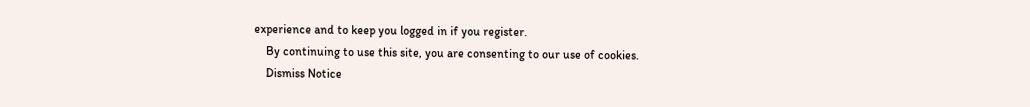experience and to keep you logged in if you register.
    By continuing to use this site, you are consenting to our use of cookies.
    Dismiss Notice